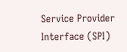Service Provider Interface (SPI)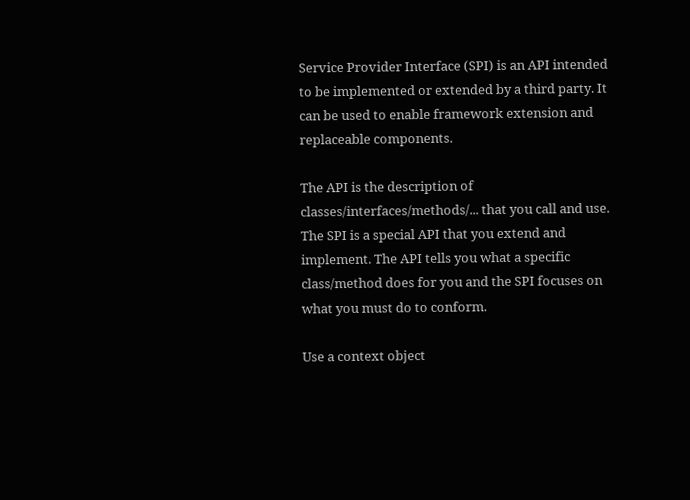Service Provider Interface (SPI) is an API intended to be implemented or extended by a third party. It can be used to enable framework extension and replaceable components.

The API is the description of classes/interfaces/methods/... that you call and use. The SPI is a special API that you extend and implement. The API tells you what a specific class/method does for you and the SPI focuses on what you must do to conform.

Use a context object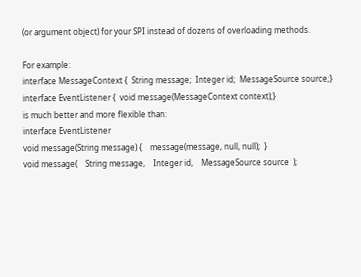(or argument object) for your SPI instead of dozens of overloading methods.

For example:
interface MessageContext {  String message;  Integer id;  MessageSource source;}
interface EventListener {  void message(MessageContext context);}
is much better and more flexible than:
interface EventListener
void message(String message) {    message(message, null, null);  }
void message(    String message,    Integer id,    MessageSource source  );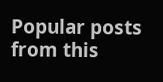Popular posts from this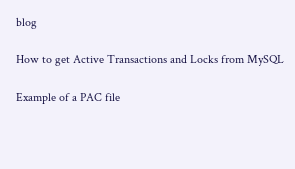blog

How to get Active Transactions and Locks from MySQL

Example of a PAC file